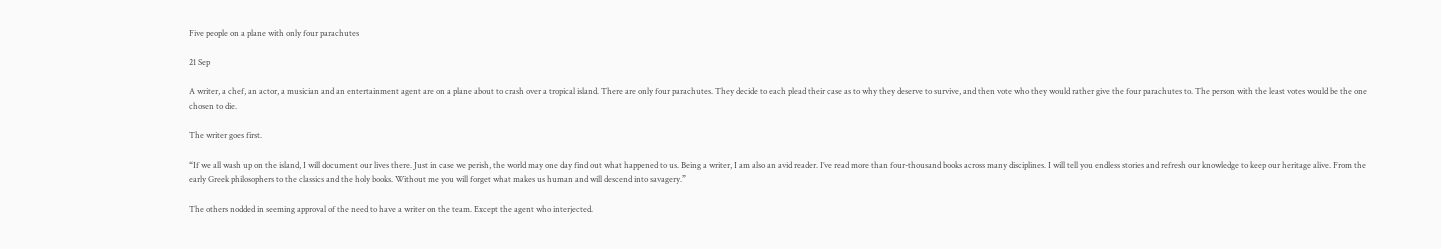Five people on a plane with only four parachutes

21 Sep

A writer, a chef, an actor, a musician and an entertainment agent are on a plane about to crash over a tropical island. There are only four parachutes. They decide to each plead their case as to why they deserve to survive, and then vote who they would rather give the four parachutes to. The person with the least votes would be the one chosen to die.

The writer goes first.

“If we all wash up on the island, I will document our lives there. Just in case we perish, the world may one day find out what happened to us. Being a writer, I am also an avid reader. I’ve read more than four-thousand books across many disciplines. I will tell you endless stories and refresh our knowledge to keep our heritage alive. From the early Greek philosophers to the classics and the holy books. Without me you will forget what makes us human and will descend into savagery.”

The others nodded in seeming approval of the need to have a writer on the team. Except the agent who interjected.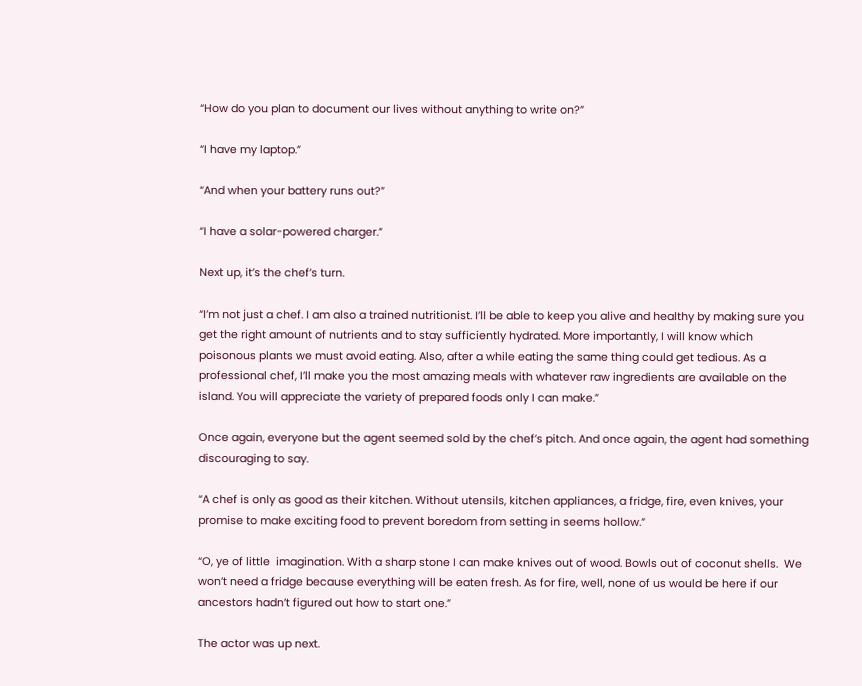“How do you plan to document our lives without anything to write on?”

“I have my laptop.”

“And when your battery runs out?”

“I have a solar-powered charger.”

Next up, it’s the chef’s turn.

“I’m not just a chef. I am also a trained nutritionist. I’ll be able to keep you alive and healthy by making sure you get the right amount of nutrients and to stay sufficiently hydrated. More importantly, I will know which poisonous plants we must avoid eating. Also, after a while eating the same thing could get tedious. As a professional chef, I’ll make you the most amazing meals with whatever raw ingredients are available on the island. You will appreciate the variety of prepared foods only I can make.”

Once again, everyone but the agent seemed sold by the chef’s pitch. And once again, the agent had something discouraging to say.

“A chef is only as good as their kitchen. Without utensils, kitchen appliances, a fridge, fire, even knives, your promise to make exciting food to prevent boredom from setting in seems hollow.”

“O, ye of little  imagination. With a sharp stone I can make knives out of wood. Bowls out of coconut shells.  We won’t need a fridge because everything will be eaten fresh. As for fire, well, none of us would be here if our ancestors hadn’t figured out how to start one.”

The actor was up next.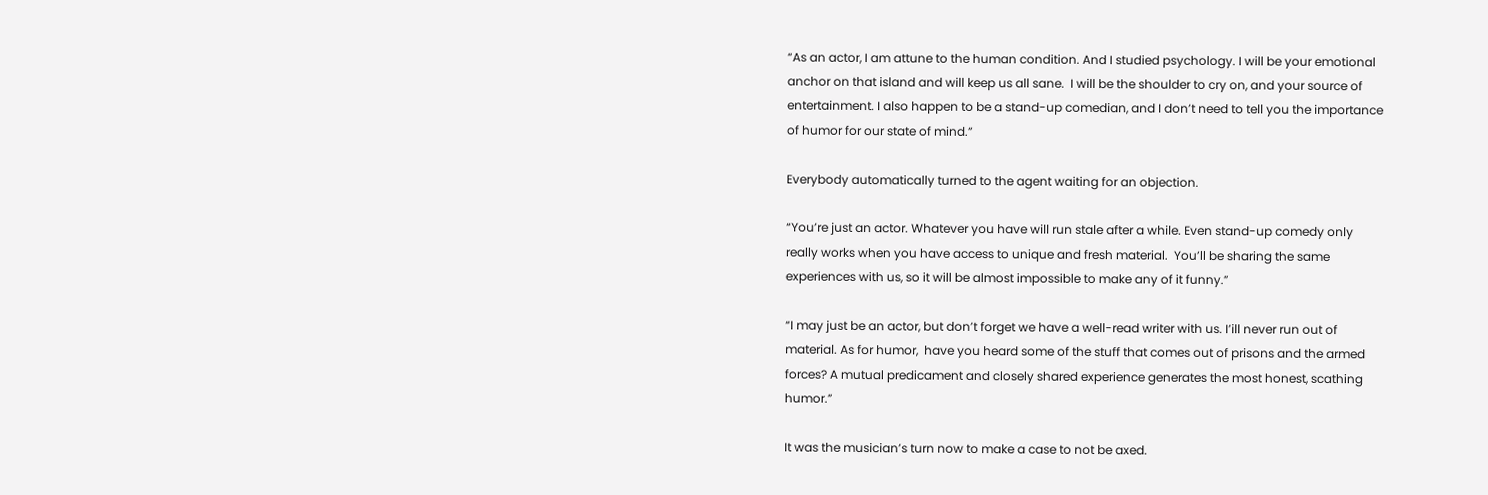“As an actor, I am attune to the human condition. And I studied psychology. I will be your emotional anchor on that island and will keep us all sane.  I will be the shoulder to cry on, and your source of entertainment. I also happen to be a stand-up comedian, and I don’t need to tell you the importance of humor for our state of mind.”

Everybody automatically turned to the agent waiting for an objection.

“You’re just an actor. Whatever you have will run stale after a while. Even stand-up comedy only really works when you have access to unique and fresh material.  You’ll be sharing the same experiences with us, so it will be almost impossible to make any of it funny.”

“I may just be an actor, but don’t forget we have a well-read writer with us. I’ill never run out of material. As for humor,  have you heard some of the stuff that comes out of prisons and the armed forces? A mutual predicament and closely shared experience generates the most honest, scathing humor.”

It was the musician’s turn now to make a case to not be axed.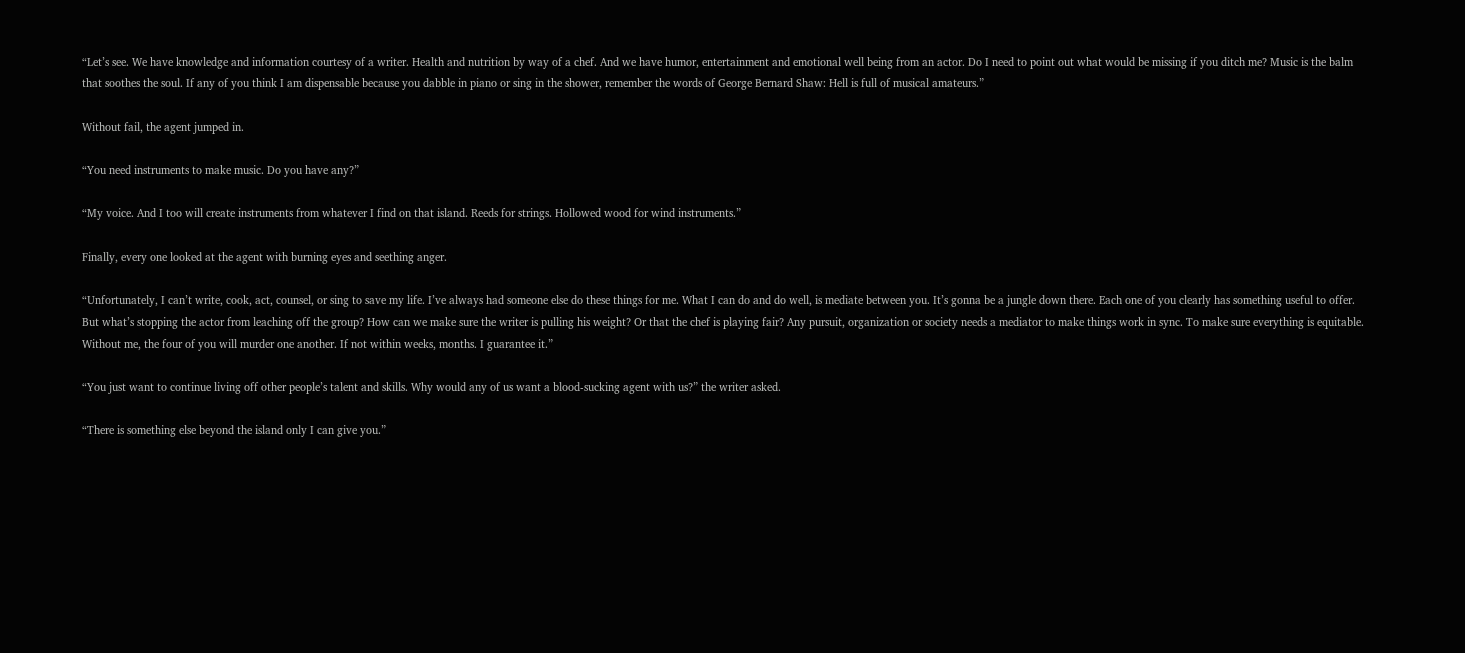“Let’s see. We have knowledge and information courtesy of a writer. Health and nutrition by way of a chef. And we have humor, entertainment and emotional well being from an actor. Do I need to point out what would be missing if you ditch me? Music is the balm that soothes the soul. If any of you think I am dispensable because you dabble in piano or sing in the shower, remember the words of George Bernard Shaw: Hell is full of musical amateurs.”

Without fail, the agent jumped in.

“You need instruments to make music. Do you have any?”

“My voice. And I too will create instruments from whatever I find on that island. Reeds for strings. Hollowed wood for wind instruments.”

Finally, every one looked at the agent with burning eyes and seething anger.

“Unfortunately, I can’t write, cook, act, counsel, or sing to save my life. I’ve always had someone else do these things for me. What I can do and do well, is mediate between you. It’s gonna be a jungle down there. Each one of you clearly has something useful to offer. But what’s stopping the actor from leaching off the group? How can we make sure the writer is pulling his weight? Or that the chef is playing fair? Any pursuit, organization or society needs a mediator to make things work in sync. To make sure everything is equitable. Without me, the four of you will murder one another. If not within weeks, months. I guarantee it.”

“You just want to continue living off other people’s talent and skills. Why would any of us want a blood-sucking agent with us?” the writer asked.

“There is something else beyond the island only I can give you.”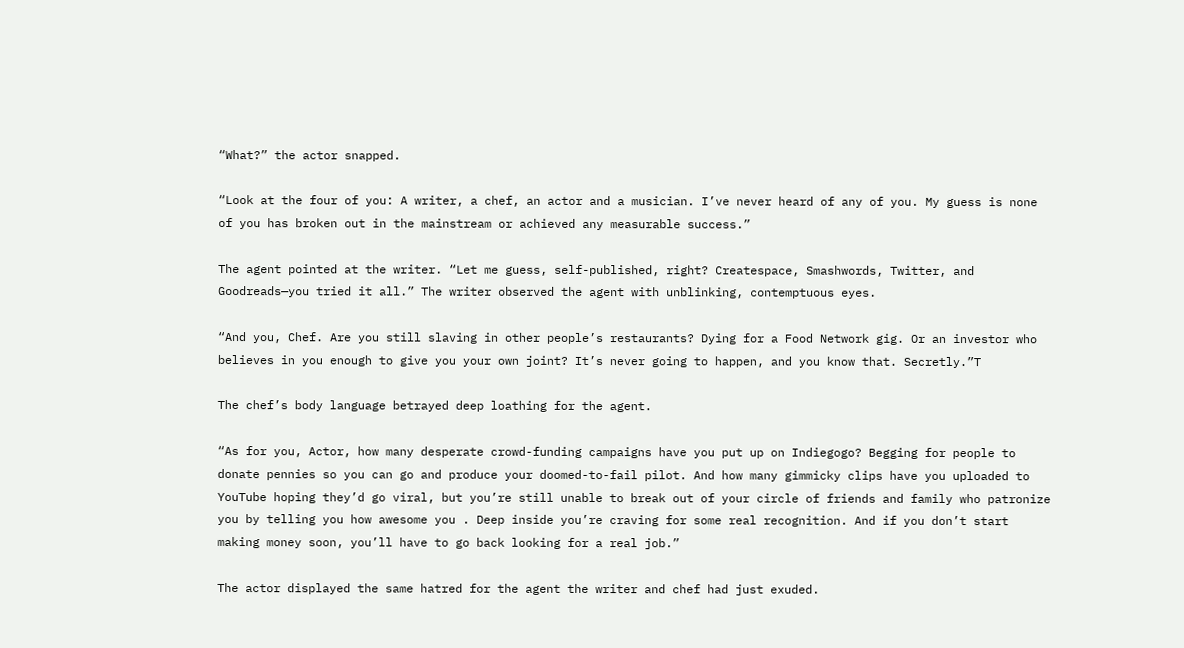“What?” the actor snapped.

“Look at the four of you: A writer, a chef, an actor and a musician. I’ve never heard of any of you. My guess is none of you has broken out in the mainstream or achieved any measurable success.”

The agent pointed at the writer. “Let me guess, self-published, right? Createspace, Smashwords, Twitter, and Goodreads—you tried it all.” The writer observed the agent with unblinking, contemptuous eyes.

“And you, Chef. Are you still slaving in other people’s restaurants? Dying for a Food Network gig. Or an investor who believes in you enough to give you your own joint? It’s never going to happen, and you know that. Secretly.”T

The chef’s body language betrayed deep loathing for the agent.

“As for you, Actor, how many desperate crowd-funding campaigns have you put up on Indiegogo? Begging for people to donate pennies so you can go and produce your doomed-to-fail pilot. And how many gimmicky clips have you uploaded to YouTube hoping they’d go viral, but you’re still unable to break out of your circle of friends and family who patronize you by telling you how awesome you . Deep inside you’re craving for some real recognition. And if you don’t start making money soon, you’ll have to go back looking for a real job.”

The actor displayed the same hatred for the agent the writer and chef had just exuded.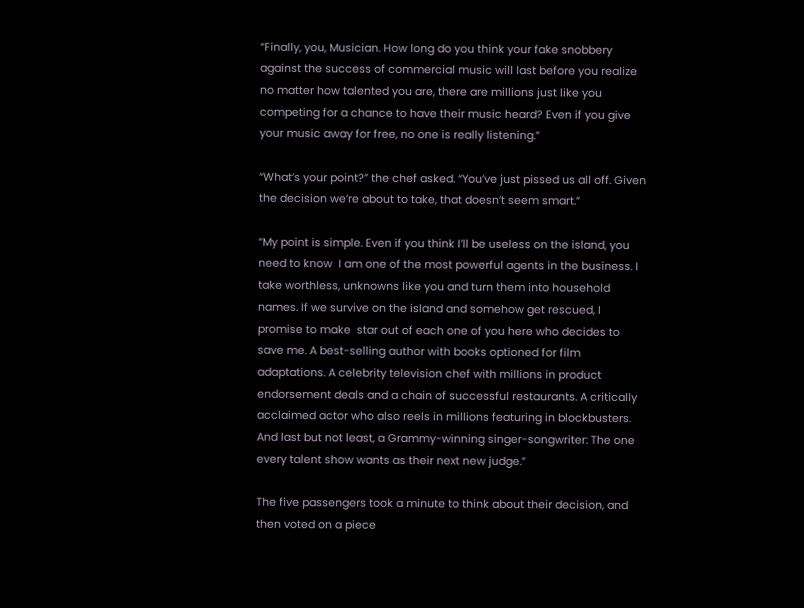“Finally, you, Musician. How long do you think your fake snobbery against the success of commercial music will last before you realize no matter how talented you are, there are millions just like you competing for a chance to have their music heard? Even if you give your music away for free, no one is really listening.”

“What’s your point?” the chef asked. “You’ve just pissed us all off. Given the decision we’re about to take, that doesn’t seem smart.”

“My point is simple. Even if you think I’ll be useless on the island, you need to know  I am one of the most powerful agents in the business. I take worthless, unknowns like you and turn them into household names. If we survive on the island and somehow get rescued, I promise to make  star out of each one of you here who decides to save me. A best-selling author with books optioned for film adaptations. A celebrity television chef with millions in product endorsement deals and a chain of successful restaurants. A critically acclaimed actor who also reels in millions featuring in blockbusters. And last but not least, a Grammy-winning singer-songwriter: The one every talent show wants as their next new judge.”

The five passengers took a minute to think about their decision, and then voted on a piece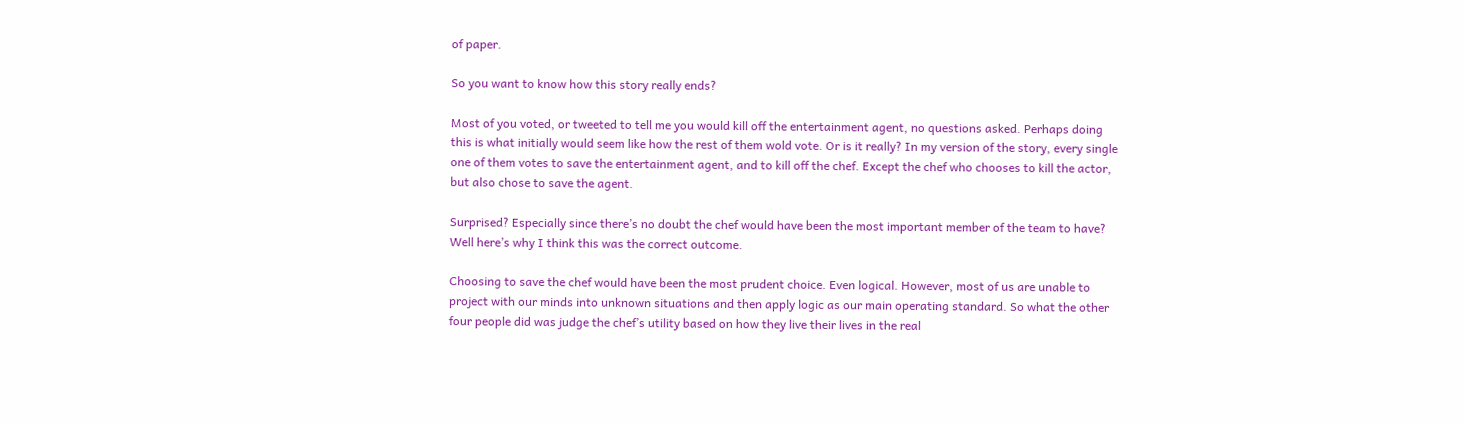of paper.

So you want to know how this story really ends?

Most of you voted, or tweeted to tell me you would kill off the entertainment agent, no questions asked. Perhaps doing this is what initially would seem like how the rest of them wold vote. Or is it really? In my version of the story, every single one of them votes to save the entertainment agent, and to kill off the chef. Except the chef who chooses to kill the actor, but also chose to save the agent.

Surprised? Especially since there’s no doubt the chef would have been the most important member of the team to have? Well here’s why I think this was the correct outcome.

Choosing to save the chef would have been the most prudent choice. Even logical. However, most of us are unable to project with our minds into unknown situations and then apply logic as our main operating standard. So what the other four people did was judge the chef’s utility based on how they live their lives in the real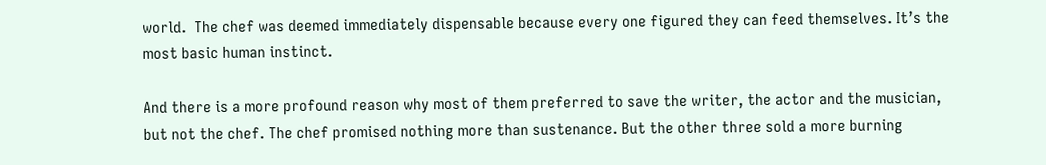world.  The chef was deemed immediately dispensable because every one figured they can feed themselves. It’s the most basic human instinct.

And there is a more profound reason why most of them preferred to save the writer, the actor and the musician, but not the chef. The chef promised nothing more than sustenance. But the other three sold a more burning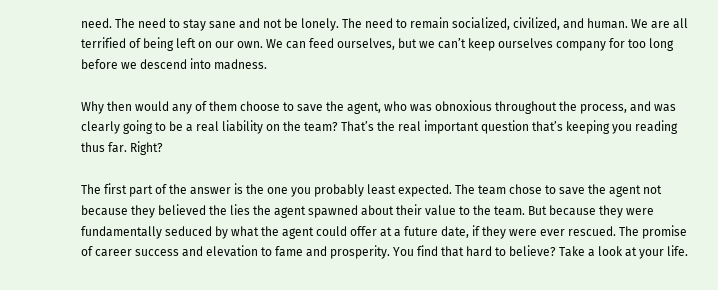need. The need to stay sane and not be lonely. The need to remain socialized, civilized, and human. We are all terrified of being left on our own. We can feed ourselves, but we can’t keep ourselves company for too long before we descend into madness.

Why then would any of them choose to save the agent, who was obnoxious throughout the process, and was clearly going to be a real liability on the team? That’s the real important question that’s keeping you reading thus far. Right?

The first part of the answer is the one you probably least expected. The team chose to save the agent not because they believed the lies the agent spawned about their value to the team. But because they were fundamentally seduced by what the agent could offer at a future date, if they were ever rescued. The promise of career success and elevation to fame and prosperity. You find that hard to believe? Take a look at your life.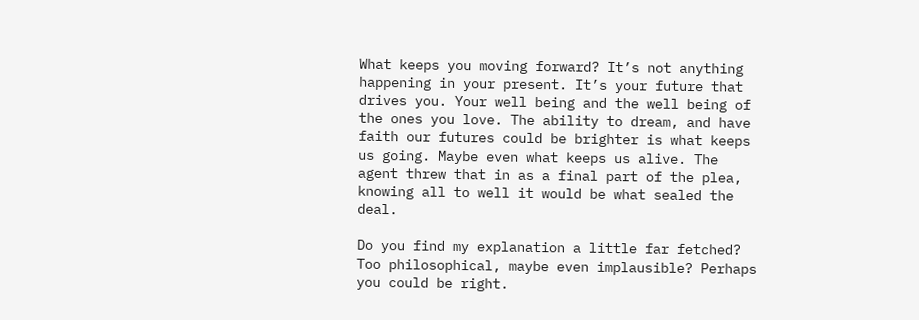What keeps you moving forward? It’s not anything happening in your present. It’s your future that drives you. Your well being and the well being of the ones you love. The ability to dream, and have faith our futures could be brighter is what keeps us going. Maybe even what keeps us alive. The agent threw that in as a final part of the plea, knowing all to well it would be what sealed the deal.

Do you find my explanation a little far fetched? Too philosophical, maybe even implausible? Perhaps you could be right.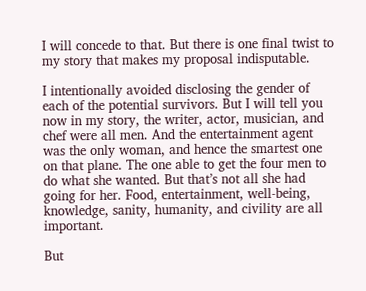I will concede to that. But there is one final twist to my story that makes my proposal indisputable.

I intentionally avoided disclosing the gender of each of the potential survivors. But I will tell you now in my story, the writer, actor, musician, and chef were all men. And the entertainment agent was the only woman, and hence the smartest one on that plane. The one able to get the four men to do what she wanted. But that’s not all she had going for her. Food, entertainment, well-being, knowledge, sanity, humanity, and civility are all important.

But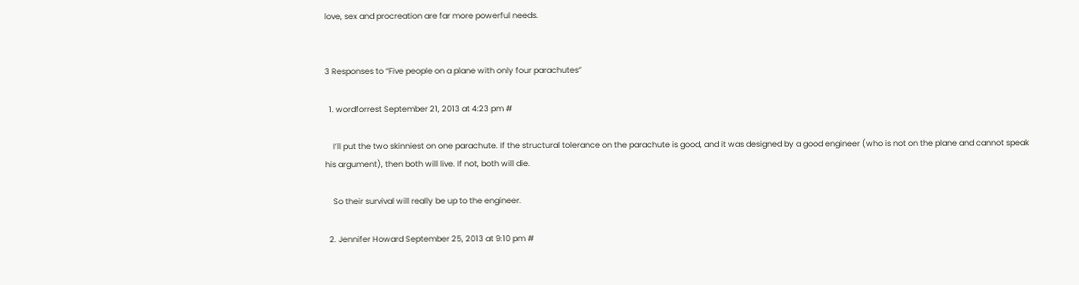love, sex and procreation are far more powerful needs.


3 Responses to “Five people on a plane with only four parachutes”

  1. wordforrest September 21, 2013 at 4:23 pm #

    I’ll put the two skinniest on one parachute. If the structural tolerance on the parachute is good, and it was designed by a good engineer (who is not on the plane and cannot speak his argument), then both will live. If not, both will die.

    So their survival will really be up to the engineer.

  2. Jennifer Howard September 25, 2013 at 9:10 pm #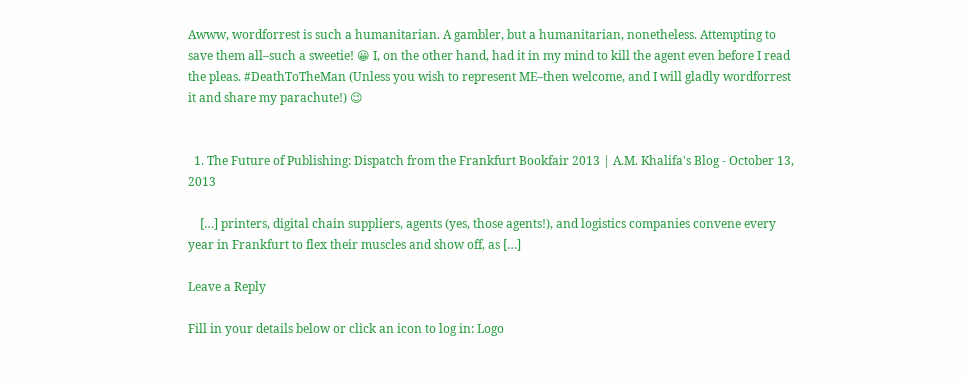Awww, wordforrest is such a humanitarian. A gambler, but a humanitarian, nonetheless. Attempting to save them all–such a sweetie! 😀 I, on the other hand, had it in my mind to kill the agent even before I read the pleas. #DeathToTheMan (Unless you wish to represent ME–then welcome, and I will gladly wordforrest it and share my parachute!) 😉


  1. The Future of Publishing: Dispatch from the Frankfurt Bookfair 2013 | A.M. Khalifa's Blog - October 13, 2013

    […] printers, digital chain suppliers, agents (yes, those agents!), and logistics companies convene every year in Frankfurt to flex their muscles and show off, as […]

Leave a Reply

Fill in your details below or click an icon to log in: Logo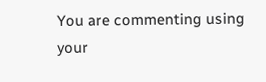You are commenting using your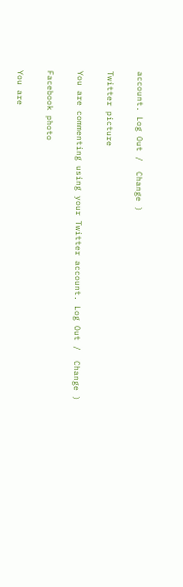account. Log Out /  Change )

Twitter picture

You are commenting using your Twitter account. Log Out /  Change )

Facebook photo

You are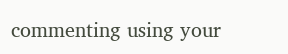commenting using your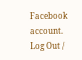Facebook account. Log Out /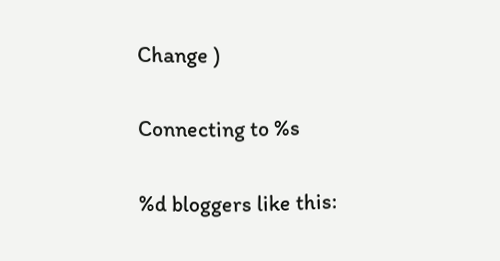Change )

Connecting to %s

%d bloggers like this: